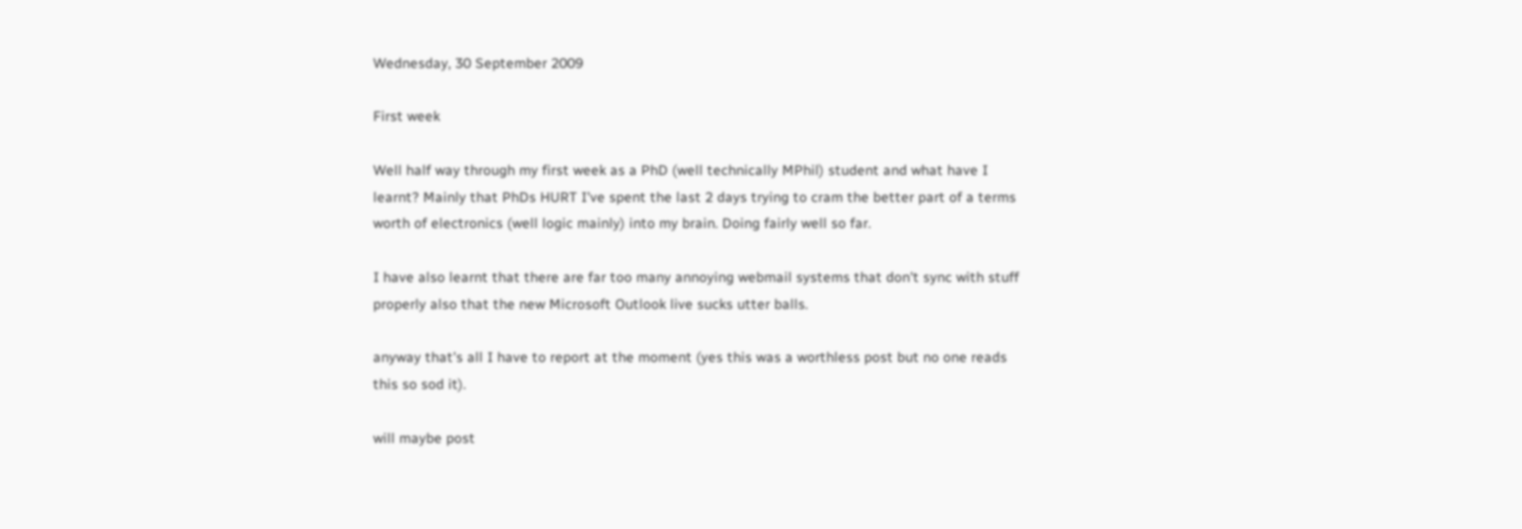Wednesday, 30 September 2009

First week

Well half way through my first week as a PhD (well technically MPhil) student and what have I learnt? Mainly that PhDs HURT I've spent the last 2 days trying to cram the better part of a terms worth of electronics (well logic mainly) into my brain. Doing fairly well so far.

I have also learnt that there are far too many annoying webmail systems that don't sync with stuff properly also that the new Microsoft Outlook live sucks utter balls.

anyway that's all I have to report at the moment (yes this was a worthless post but no one reads this so sod it).

will maybe post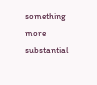something more substantial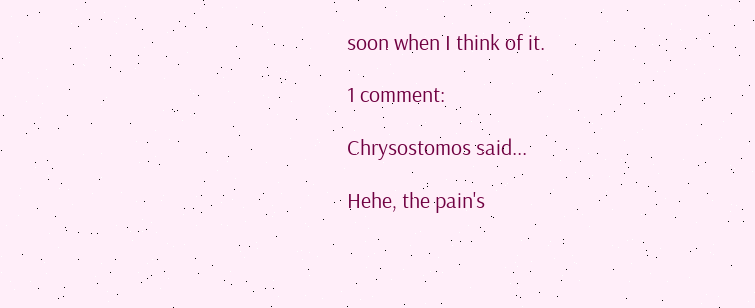soon when I think of it.

1 comment:

Chrysostomos said...

Hehe, the pain's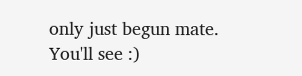only just begun mate. You'll see :)